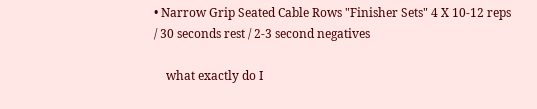• Narrow Grip Seated Cable Rows "Finisher Sets" 4 X 10-12 reps / 30 seconds rest / 2-3 second negatives

    what exactly do I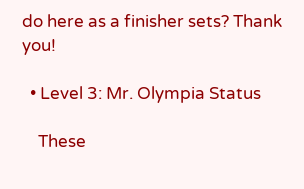do here as a finisher sets? Thank you!

  • Level 3: Mr. Olympia Status

    These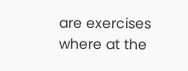are exercises where at the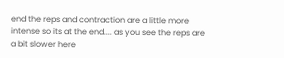end the reps and contraction are a little more intense so its at the end.... as you see the reps are a bit slower here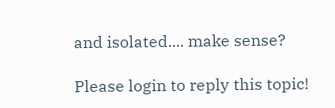and isolated.... make sense?

Please login to reply this topic!